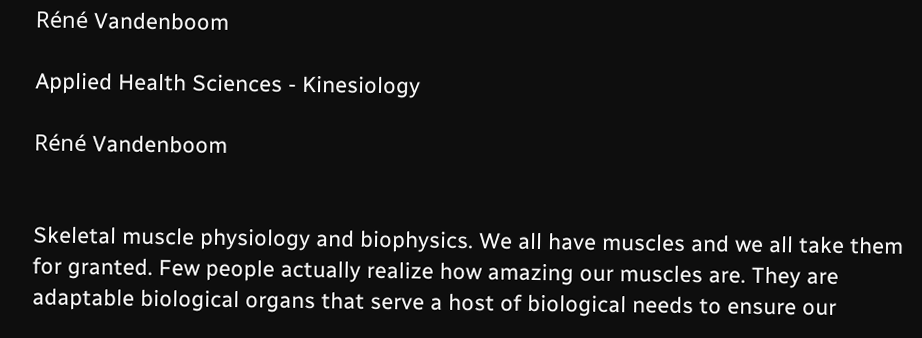Réné Vandenboom

Applied Health Sciences - Kinesiology

Réné Vandenboom


Skeletal muscle physiology and biophysics. We all have muscles and we all take them for granted. Few people actually realize how amazing our muscles are. They are adaptable biological organs that serve a host of biological needs to ensure our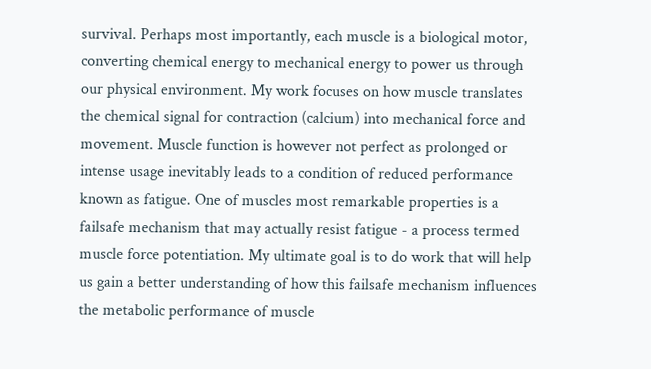survival. Perhaps most importantly, each muscle is a biological motor, converting chemical energy to mechanical energy to power us through our physical environment. My work focuses on how muscle translates the chemical signal for contraction (calcium) into mechanical force and movement. Muscle function is however not perfect as prolonged or intense usage inevitably leads to a condition of reduced performance known as fatigue. One of muscles most remarkable properties is a failsafe mechanism that may actually resist fatigue - a process termed muscle force potentiation. My ultimate goal is to do work that will help us gain a better understanding of how this failsafe mechanism influences the metabolic performance of muscle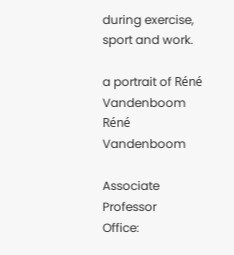during exercise, sport and work.

a portrait of Réné Vandenboom
Réné Vandenboom

Associate Professor
Office: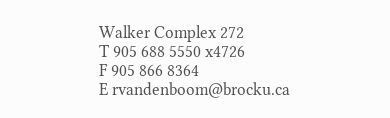Walker Complex 272
T 905 688 5550 x4726
F 905 866 8364
E rvandenboom@brocku.ca